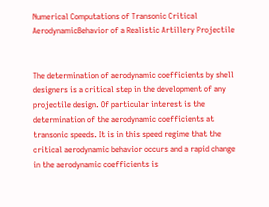Numerical Computations of Transonic Critical AerodynamicBehavior of a Realistic Artillery Projectile


The determination of aerodynamic coefficients by shell designers is a critical step in the development of any projectile design. Of particular interest is the determination of the aerodynamic coefficients at transonic speeds. It is in this speed regime that the critical aerodynamic behavior occurs and a rapid change in the aerodynamic coefficients is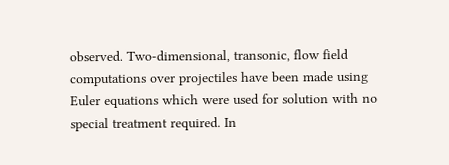observed. Two-dimensional, transonic, flow field computations over projectiles have been made using Euler equations which were used for solution with no special treatment required. In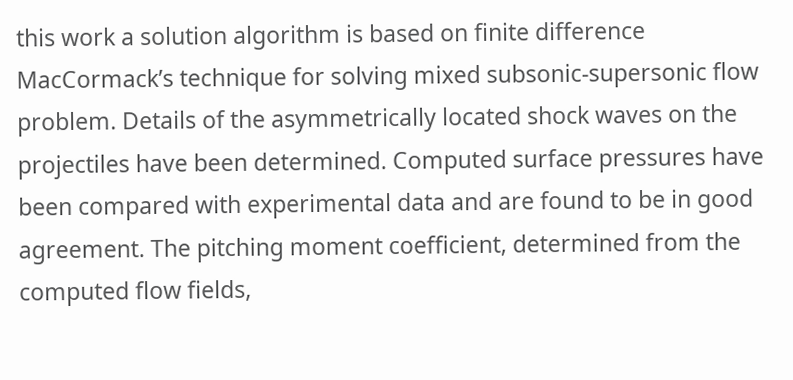this work a solution algorithm is based on finite difference MacCormack’s technique for solving mixed subsonic-supersonic flow problem. Details of the asymmetrically located shock waves on the projectiles have been determined. Computed surface pressures have been compared with experimental data and are found to be in good agreement. The pitching moment coefficient, determined from the computed flow fields,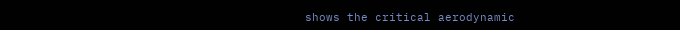shows the critical aerodynamic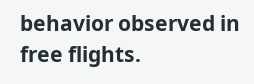behavior observed in free flights.